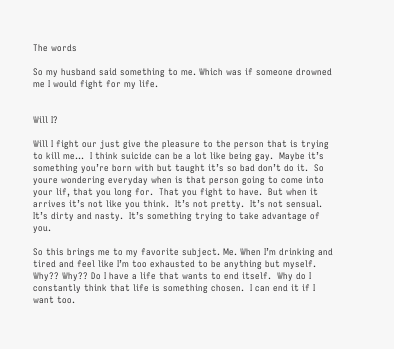The words

So my husband said something to me. Which was if someone drowned me I would fight for my life.


Will I?

Will I fight our just give the pleasure to the person that is trying to kill me…  I think suicide can be a lot like being gay.  Maybe it’s something you’re born with but taught it’s so bad don’t do it.  So youre wondering everyday when is that person going to come into your lif, that you long for.  That you fight to have.  But when it arrives it’s not like you think.  It’s not pretty.  It’s not sensual.  It’s dirty and nasty.  It’s something trying to take advantage of you.

So this brings me to my favorite subject. Me. When I’m drinking and tired and feel like I’m too exhausted to be anything but myself.  Why?? Why?? Do I have a life that wants to end itself.  Why do I constantly think that life is something chosen.  I can end it if I want too.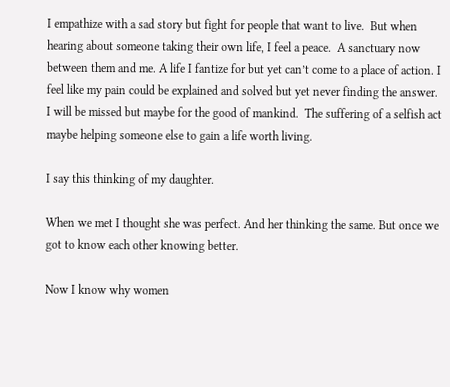I empathize with a sad story but fight for people that want to live.  But when hearing about someone taking their own life, I feel a peace.  A sanctuary now between them and me. A life I fantize for but yet can’t come to a place of action. I feel like my pain could be explained and solved but yet never finding the answer.  I will be missed but maybe for the good of mankind.  The suffering of a selfish act maybe helping someone else to gain a life worth living.

I say this thinking of my daughter.

When we met I thought she was perfect. And her thinking the same. But once we got to know each other knowing better.

Now I know why women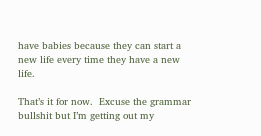have babies because they can start a new life every time they have a new life.

That’s it for now.  Excuse the grammar bullshit but I’m getting out my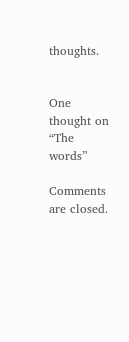thoughts.


One thought on “The words”

Comments are closed.